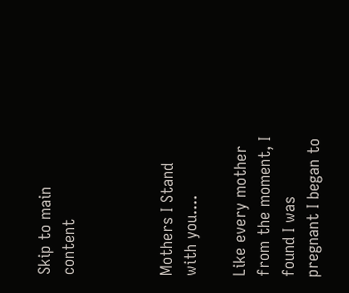Skip to main content



Mothers I Stand with you....

Like every mother from the moment, I found I was pregnant I began to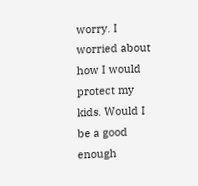worry. I worried about how I would protect my kids. Would I be a good enough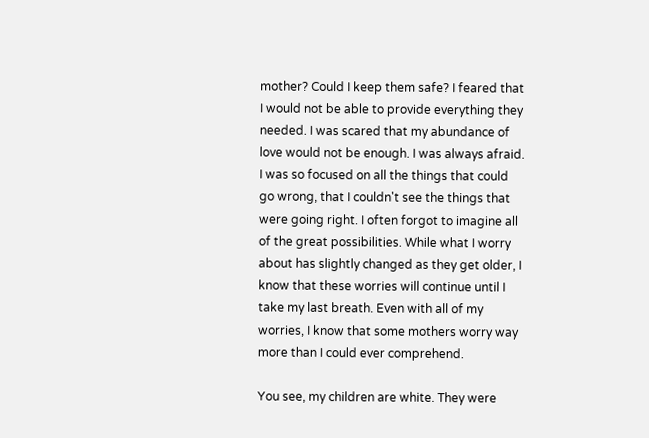mother? Could I keep them safe? I feared that I would not be able to provide everything they needed. I was scared that my abundance of love would not be enough. I was always afraid. I was so focused on all the things that could go wrong, that I couldn't see the things that were going right. I often forgot to imagine all of the great possibilities. While what I worry about has slightly changed as they get older, I know that these worries will continue until I take my last breath. Even with all of my worries, I know that some mothers worry way more than I could ever comprehend.

You see, my children are white. They were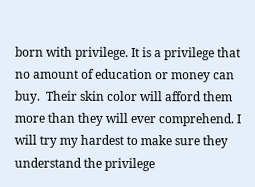born with privilege. It is a privilege that no amount of education or money can buy.  Their skin color will afford them more than they will ever comprehend. I will try my hardest to make sure they understand the privilege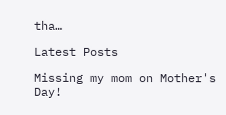tha…

Latest Posts

Missing my mom on Mother's Day!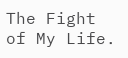The Fight of My Life.